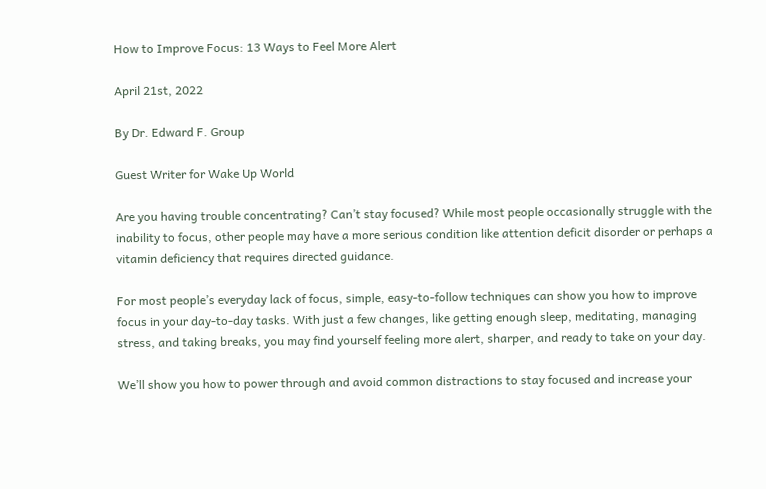How to Improve Focus: 13 Ways to Feel More Alert

April 21st, 2022

By Dr. Edward F. Group

Guest Writer for Wake Up World

Are you having trouble concentrating? Can’t stay focused? While most people occasionally struggle with the inability to focus, other people may have a more serious condition like attention deficit disorder or perhaps a vitamin deficiency that requires directed guidance.

For most people’s everyday lack of focus, simple, easy-to-follow techniques can show you how to improve focus in your day-to-day tasks. With just a few changes, like getting enough sleep, meditating, managing stress, and taking breaks, you may find yourself feeling more alert, sharper, and ready to take on your day.

We’ll show you how to power through and avoid common distractions to stay focused and increase your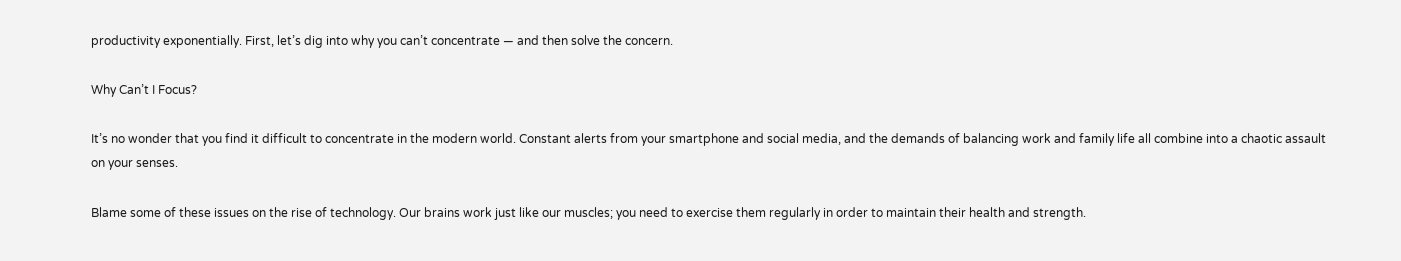productivity exponentially. First, let’s dig into why you can’t concentrate — and then solve the concern.

Why Can’t I Focus?

It’s no wonder that you find it difficult to concentrate in the modern world. Constant alerts from your smartphone and social media, and the demands of balancing work and family life all combine into a chaotic assault on your senses.

Blame some of these issues on the rise of technology. Our brains work just like our muscles; you need to exercise them regularly in order to maintain their health and strength.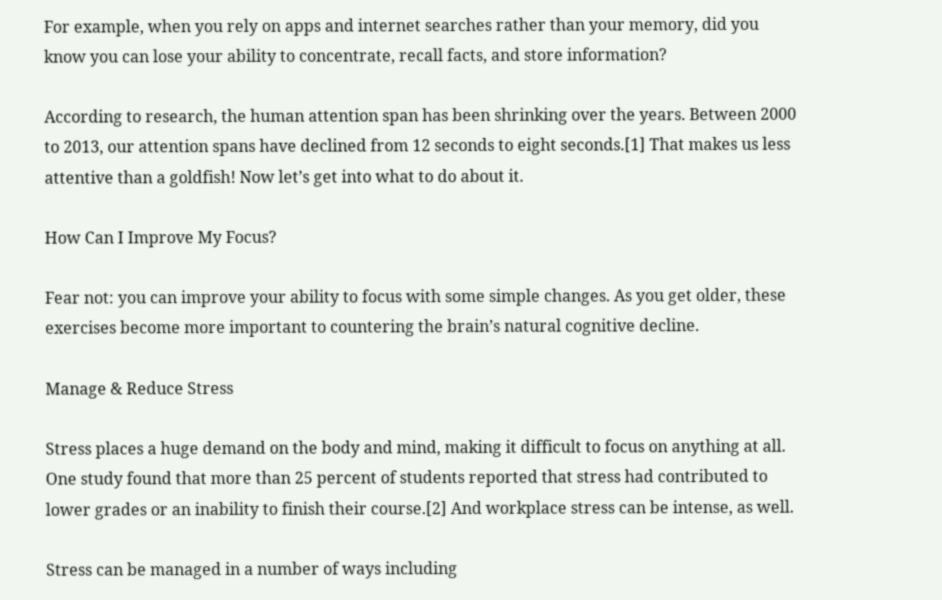For example, when you rely on apps and internet searches rather than your memory, did you know you can lose your ability to concentrate, recall facts, and store information?

According to research, the human attention span has been shrinking over the years. Between 2000 to 2013, our attention spans have declined from 12 seconds to eight seconds.[1] That makes us less attentive than a goldfish! Now let’s get into what to do about it.

How Can I Improve My Focus?

Fear not: you can improve your ability to focus with some simple changes. As you get older, these exercises become more important to countering the brain’s natural cognitive decline.

Manage & Reduce Stress

Stress places a huge demand on the body and mind, making it difficult to focus on anything at all. One study found that more than 25 percent of students reported that stress had contributed to lower grades or an inability to finish their course.[2] And workplace stress can be intense, as well.

Stress can be managed in a number of ways including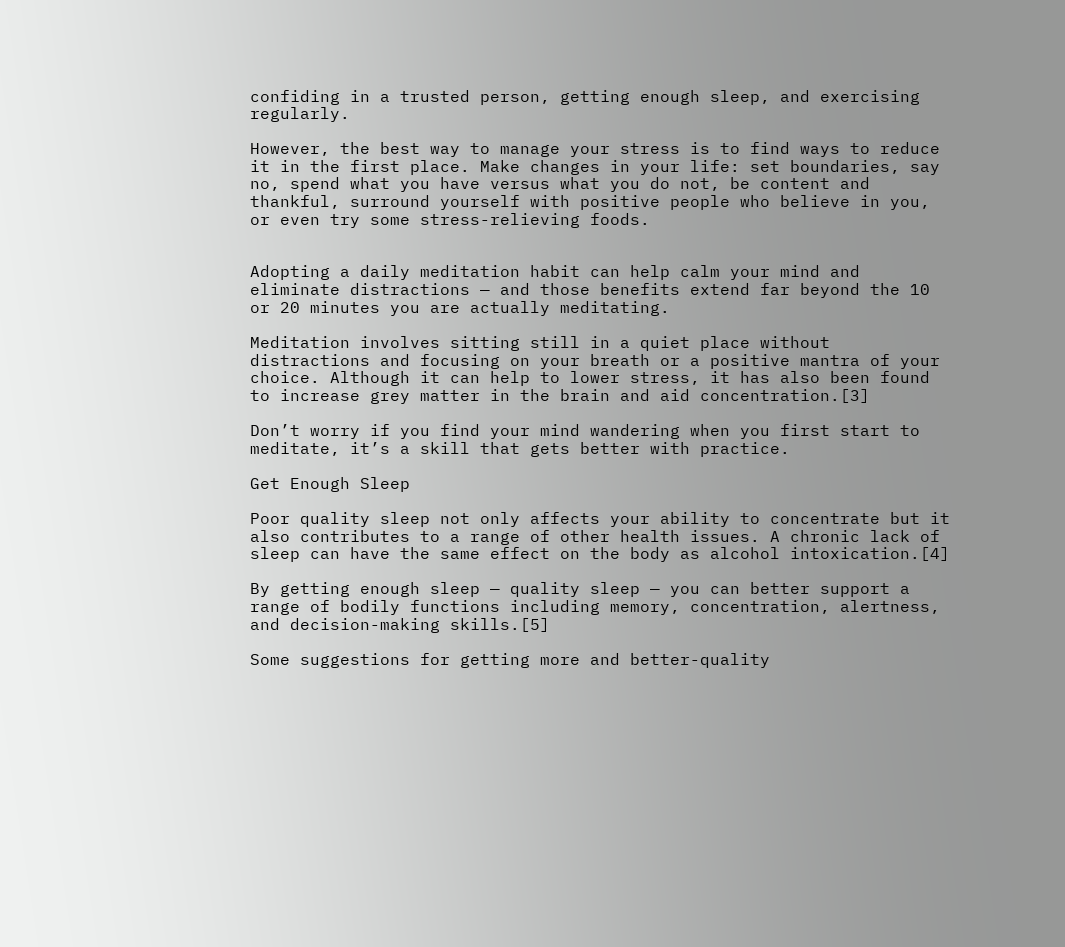confiding in a trusted person, getting enough sleep, and exercising regularly.

However, the best way to manage your stress is to find ways to reduce it in the first place. Make changes in your life: set boundaries, say no, spend what you have versus what you do not, be content and thankful, surround yourself with positive people who believe in you, or even try some stress-relieving foods.


Adopting a daily meditation habit can help calm your mind and eliminate distractions — and those benefits extend far beyond the 10 or 20 minutes you are actually meditating.

Meditation involves sitting still in a quiet place without distractions and focusing on your breath or a positive mantra of your choice. Although it can help to lower stress, it has also been found to increase grey matter in the brain and aid concentration.[3]

Don’t worry if you find your mind wandering when you first start to meditate, it’s a skill that gets better with practice.

Get Enough Sleep

Poor quality sleep not only affects your ability to concentrate but it also contributes to a range of other health issues. A chronic lack of sleep can have the same effect on the body as alcohol intoxication.[4]

By getting enough sleep — quality sleep — you can better support a range of bodily functions including memory, concentration, alertness, and decision-making skills.[5]

Some suggestions for getting more and better-quality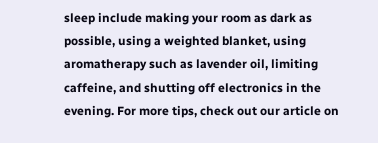sleep include making your room as dark as possible, using a weighted blanket, using aromatherapy such as lavender oil, limiting caffeine, and shutting off electronics in the evening. For more tips, check out our article on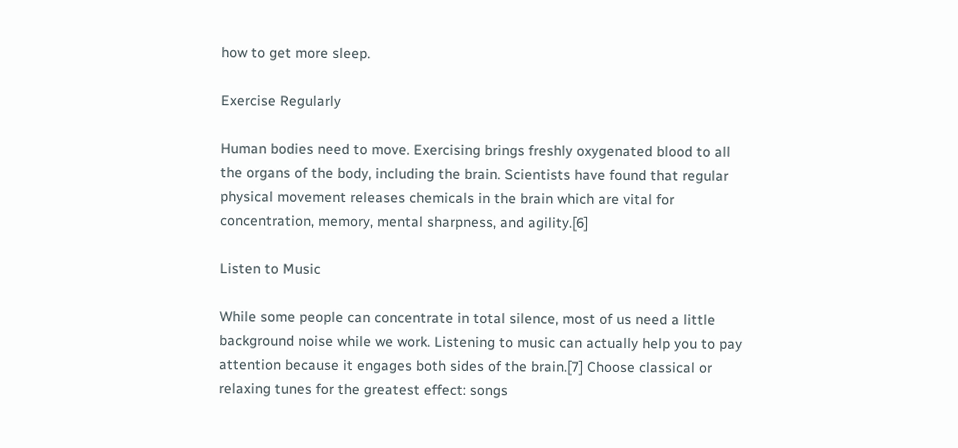how to get more sleep.

Exercise Regularly

Human bodies need to move. Exercising brings freshly oxygenated blood to all the organs of the body, including the brain. Scientists have found that regular physical movement releases chemicals in the brain which are vital for concentration, memory, mental sharpness, and agility.[6]

Listen to Music

While some people can concentrate in total silence, most of us need a little background noise while we work. Listening to music can actually help you to pay attention because it engages both sides of the brain.[7] Choose classical or relaxing tunes for the greatest effect: songs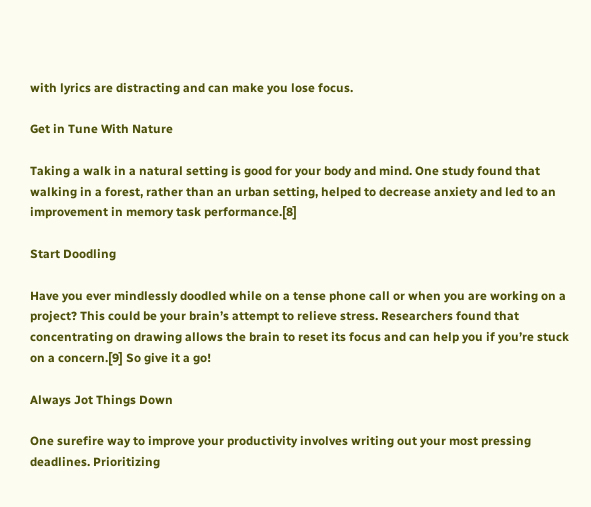with lyrics are distracting and can make you lose focus.

Get in Tune With Nature

Taking a walk in a natural setting is good for your body and mind. One study found that walking in a forest, rather than an urban setting, helped to decrease anxiety and led to an improvement in memory task performance.[8]

Start Doodling

Have you ever mindlessly doodled while on a tense phone call or when you are working on a project? This could be your brain’s attempt to relieve stress. Researchers found that concentrating on drawing allows the brain to reset its focus and can help you if you’re stuck on a concern.[9] So give it a go!

Always Jot Things Down

One surefire way to improve your productivity involves writing out your most pressing deadlines. Prioritizing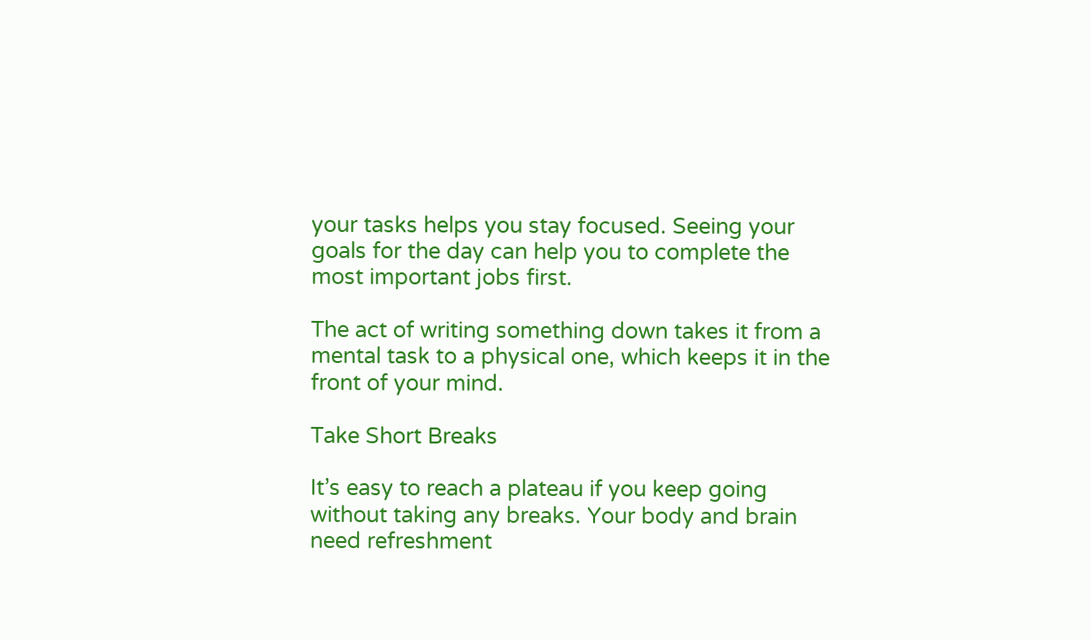your tasks helps you stay focused. Seeing your goals for the day can help you to complete the most important jobs first.

The act of writing something down takes it from a mental task to a physical one, which keeps it in the front of your mind.

Take Short Breaks

It’s easy to reach a plateau if you keep going without taking any breaks. Your body and brain need refreshment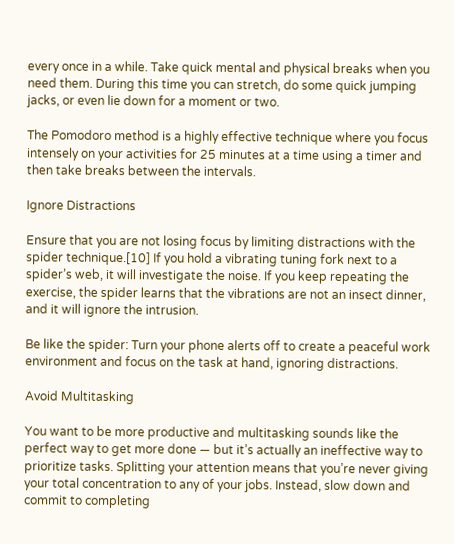every once in a while. Take quick mental and physical breaks when you need them. During this time you can stretch, do some quick jumping jacks, or even lie down for a moment or two.

The Pomodoro method is a highly effective technique where you focus intensely on your activities for 25 minutes at a time using a timer and then take breaks between the intervals.

Ignore Distractions

Ensure that you are not losing focus by limiting distractions with the spider technique.[10] If you hold a vibrating tuning fork next to a spider’s web, it will investigate the noise. If you keep repeating the exercise, the spider learns that the vibrations are not an insect dinner, and it will ignore the intrusion.

Be like the spider: Turn your phone alerts off to create a peaceful work environment and focus on the task at hand, ignoring distractions.

Avoid Multitasking

You want to be more productive and multitasking sounds like the perfect way to get more done — but it’s actually an ineffective way to prioritize tasks. Splitting your attention means that you’re never giving your total concentration to any of your jobs. Instead, slow down and commit to completing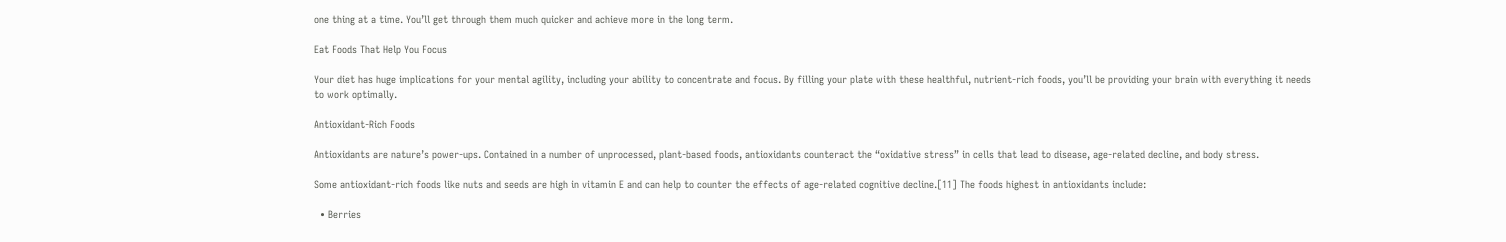one thing at a time. You’ll get through them much quicker and achieve more in the long term.

Eat Foods That Help You Focus

Your diet has huge implications for your mental agility, including your ability to concentrate and focus. By filling your plate with these healthful, nutrient-rich foods, you’ll be providing your brain with everything it needs to work optimally.

Antioxidant-Rich Foods

Antioxidants are nature’s power-ups. Contained in a number of unprocessed, plant-based foods, antioxidants counteract the “oxidative stress” in cells that lead to disease, age-related decline, and body stress.

Some antioxidant-rich foods like nuts and seeds are high in vitamin E and can help to counter the effects of age-related cognitive decline.[11] The foods highest in antioxidants include:

  • Berries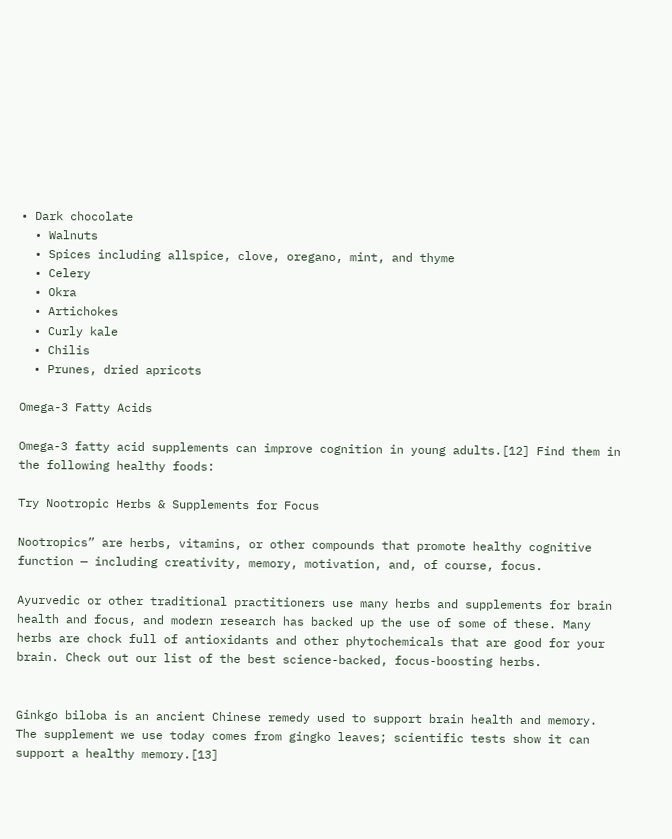• Dark chocolate
  • Walnuts
  • Spices including allspice, clove, oregano, mint, and thyme
  • Celery
  • Okra
  • Artichokes
  • Curly kale
  • Chilis
  • Prunes, dried apricots

Omega-3 Fatty Acids

Omega-3 fatty acid supplements can improve cognition in young adults.[12] Find them in the following healthy foods:

Try Nootropic Herbs & Supplements for Focus

Nootropics” are herbs, vitamins, or other compounds that promote healthy cognitive function — including creativity, memory, motivation, and, of course, focus.

Ayurvedic or other traditional practitioners use many herbs and supplements for brain health and focus, and modern research has backed up the use of some of these. Many herbs are chock full of antioxidants and other phytochemicals that are good for your brain. Check out our list of the best science-backed, focus-boosting herbs.


Ginkgo biloba is an ancient Chinese remedy used to support brain health and memory. The supplement we use today comes from gingko leaves; scientific tests show it can support a healthy memory.[13]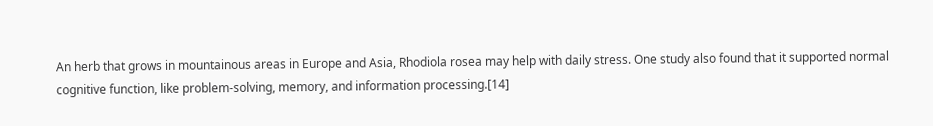An herb that grows in mountainous areas in Europe and Asia, Rhodiola rosea may help with daily stress. One study also found that it supported normal cognitive function, like problem-solving, memory, and information processing.[14]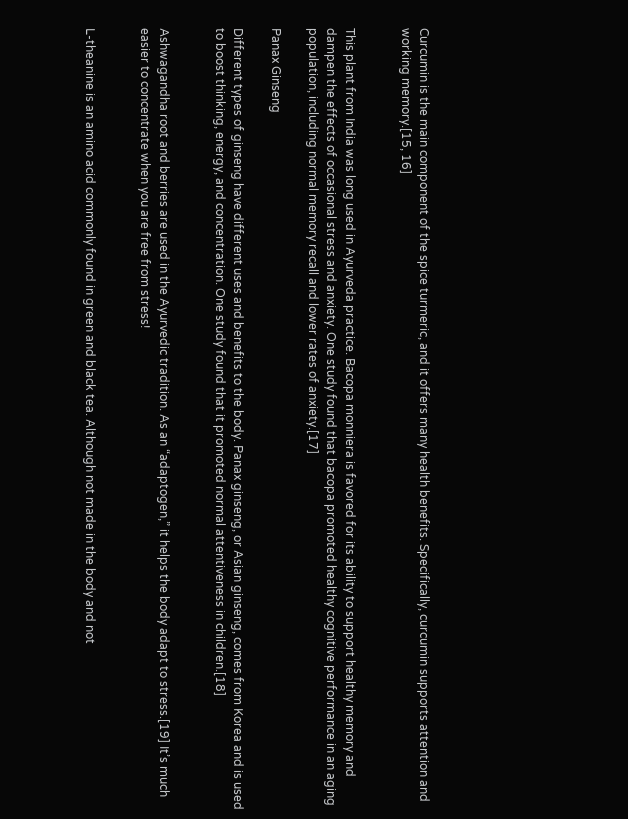Curcumin is the main component of the spice turmeric, and it offers many health benefits. Specifically, curcumin supports attention and working memory.[15, 16]


This plant from India was long used in Ayurveda practice. Bacopa monniera is favored for its ability to support healthy memory and dampen the effects of occasional stress and anxiety. One study found that bacopa promoted healthy cognitive performance in an aging population, including normal memory recall and lower rates of anxiety.[17]

Panax Ginseng

Different types of ginseng have different uses and benefits to the body. Panax ginseng, or Asian ginseng, comes from Korea and is used to boost thinking, energy, and concentration. One study found that it promoted normal attentiveness in children.[18]


Ashwagandha root and berries are used in the Ayurvedic tradition. As an “adaptogen,” it helps the body adapt to stress.[19] It’s much easier to concentrate when you are free from stress!


L-theanine is an amino acid commonly found in green and black tea. Although not made in the body and not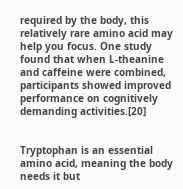required by the body, this relatively rare amino acid may help you focus. One study found that when L-theanine and caffeine were combined, participants showed improved performance on cognitively demanding activities.[20]


Tryptophan is an essential amino acid, meaning the body needs it but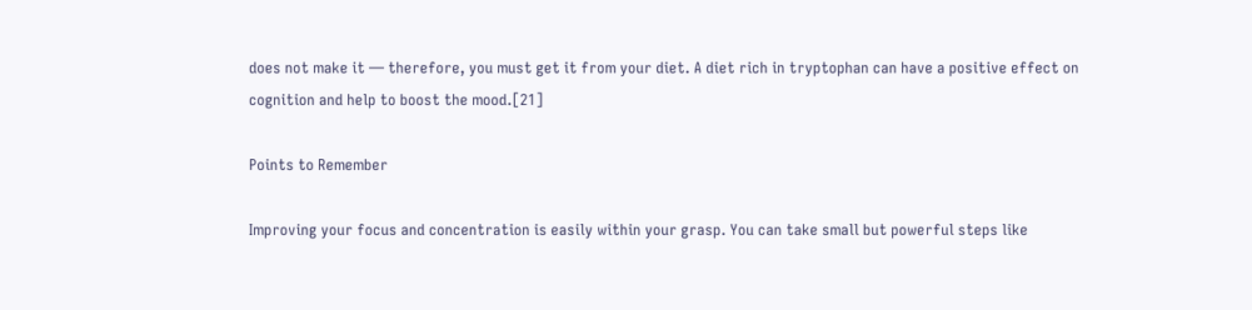does not make it — therefore, you must get it from your diet. A diet rich in tryptophan can have a positive effect on cognition and help to boost the mood.[21]

Points to Remember

Improving your focus and concentration is easily within your grasp. You can take small but powerful steps like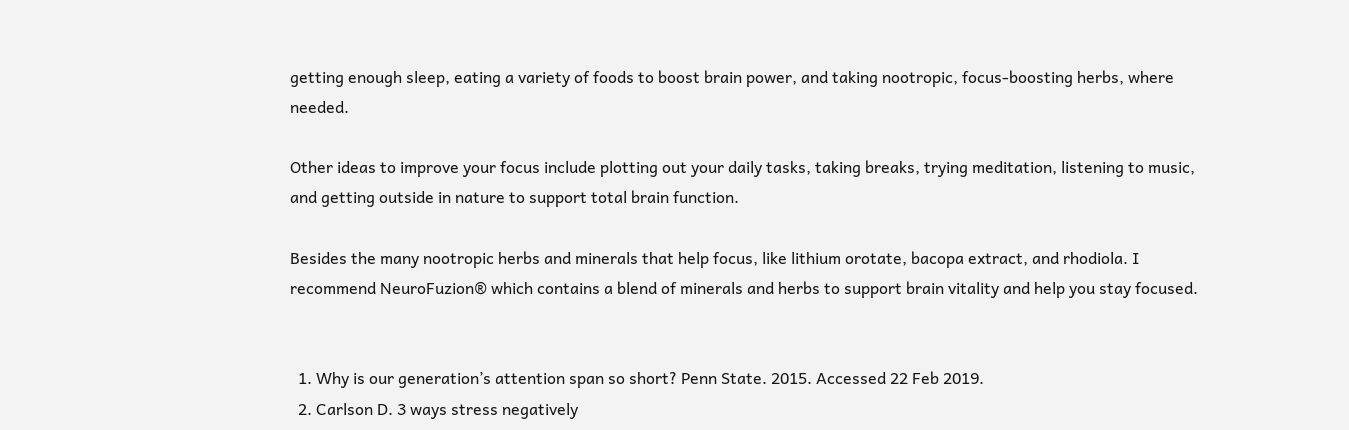getting enough sleep, eating a variety of foods to boost brain power, and taking nootropic, focus-boosting herbs, where needed.

Other ideas to improve your focus include plotting out your daily tasks, taking breaks, trying meditation, listening to music, and getting outside in nature to support total brain function.

Besides the many nootropic herbs and minerals that help focus, like lithium orotate, bacopa extract, and rhodiola. I recommend NeuroFuzion® which contains a blend of minerals and herbs to support brain vitality and help you stay focused.


  1. Why is our generation’s attention span so short? Penn State. 2015. Accessed 22 Feb 2019.
  2. Carlson D. 3 ways stress negatively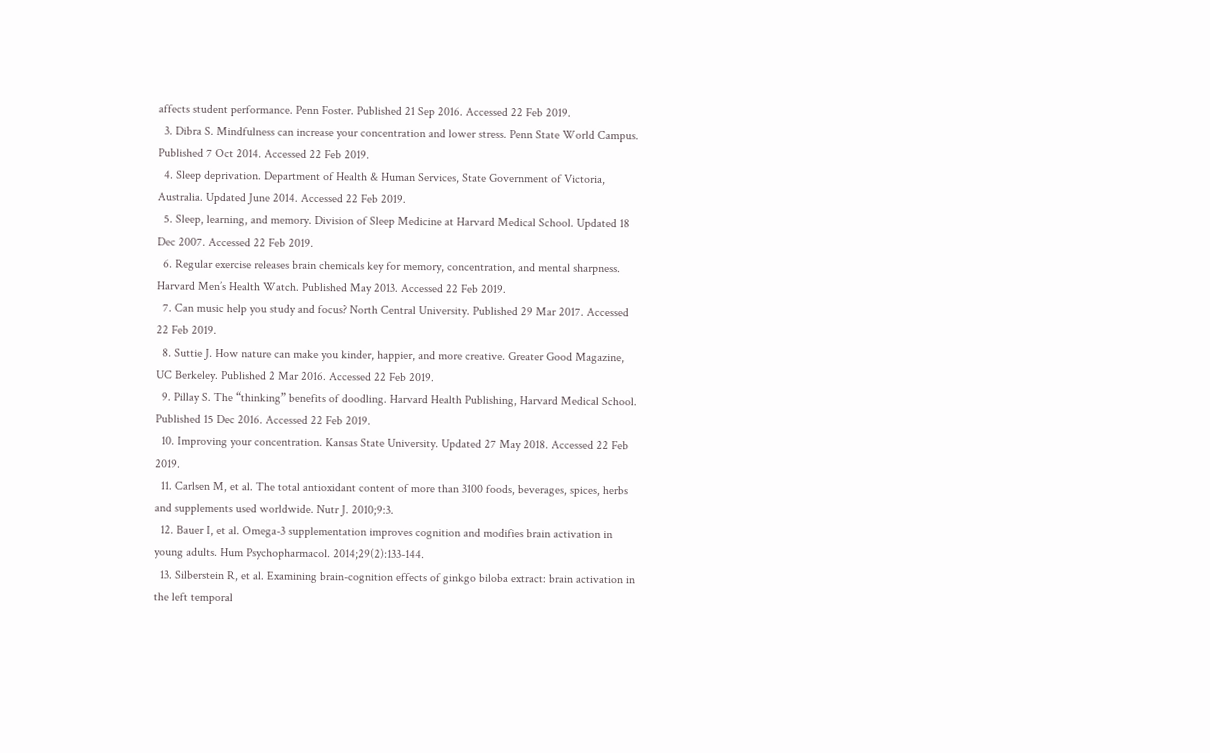affects student performance. Penn Foster. Published 21 Sep 2016. Accessed 22 Feb 2019.
  3. Dibra S. Mindfulness can increase your concentration and lower stress. Penn State World Campus. Published 7 Oct 2014. Accessed 22 Feb 2019.
  4. Sleep deprivation. Department of Health & Human Services, State Government of Victoria, Australia. Updated June 2014. Accessed 22 Feb 2019.
  5. Sleep, learning, and memory. Division of Sleep Medicine at Harvard Medical School. Updated 18 Dec 2007. Accessed 22 Feb 2019.
  6. Regular exercise releases brain chemicals key for memory, concentration, and mental sharpness. Harvard Men’s Health Watch. Published May 2013. Accessed 22 Feb 2019.
  7. Can music help you study and focus? North Central University. Published 29 Mar 2017. Accessed 22 Feb 2019.
  8. Suttie J. How nature can make you kinder, happier, and more creative. Greater Good Magazine, UC Berkeley. Published 2 Mar 2016. Accessed 22 Feb 2019.
  9. Pillay S. The “thinking” benefits of doodling. Harvard Health Publishing, Harvard Medical School. Published 15 Dec 2016. Accessed 22 Feb 2019.
  10. Improving your concentration. Kansas State University. Updated 27 May 2018. Accessed 22 Feb 2019.
  11. Carlsen M, et al. The total antioxidant content of more than 3100 foods, beverages, spices, herbs and supplements used worldwide. Nutr J. 2010;9:3.
  12. Bauer I, et al. Omega-3 supplementation improves cognition and modifies brain activation in young adults. Hum Psychopharmacol. 2014;29(2):133-144.
  13. Silberstein R, et al. Examining brain-cognition effects of ginkgo biloba extract: brain activation in the left temporal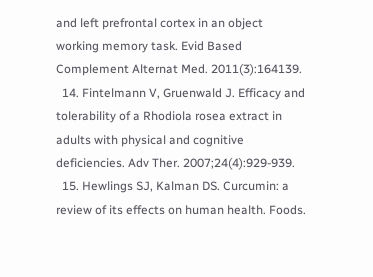and left prefrontal cortex in an object working memory task. Evid Based Complement Alternat Med. 2011(3):164139.
  14. Fintelmann V, Gruenwald J. Efficacy and tolerability of a Rhodiola rosea extract in adults with physical and cognitive deficiencies. Adv Ther. 2007;24(4):929-939.
  15. Hewlings SJ, Kalman DS. Curcumin: a review of its effects on human health. Foods.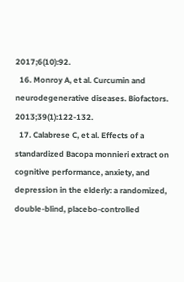2017;6(10):92.
  16. Monroy A, et al. Curcumin and neurodegenerative diseases. Biofactors. 2013;39(1):122-132.
  17. Calabrese C, et al. Effects of a standardized Bacopa monnieri extract on cognitive performance, anxiety, and depression in the elderly: a randomized, double-blind, placebo-controlled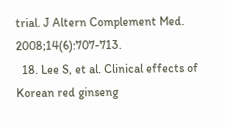trial. J Altern Complement Med. 2008;14(6):707-713.
  18. Lee S, et al. Clinical effects of Korean red ginseng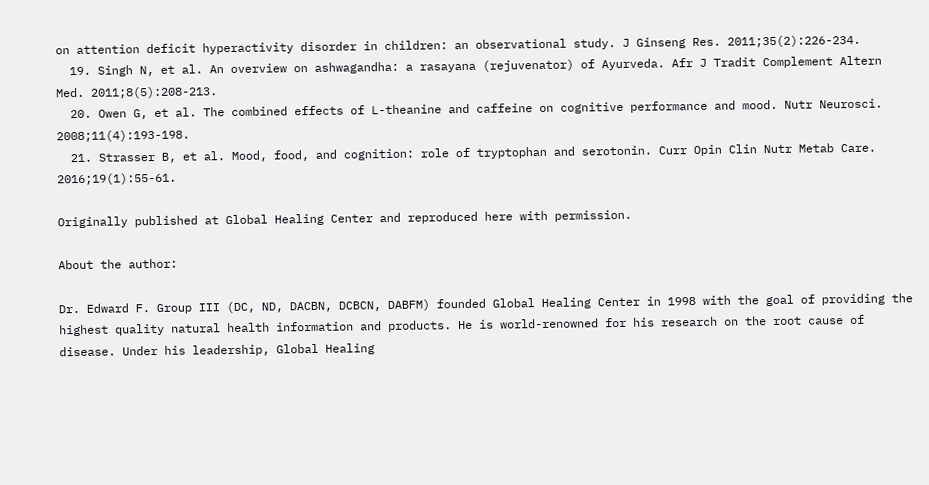on attention deficit hyperactivity disorder in children: an observational study. J Ginseng Res. 2011;35(2):226-234.
  19. Singh N, et al. An overview on ashwagandha: a rasayana (rejuvenator) of Ayurveda. Afr J Tradit Complement Altern Med. 2011;8(5):208-213.
  20. Owen G, et al. The combined effects of L-theanine and caffeine on cognitive performance and mood. Nutr Neurosci. 2008;11(4):193-198.
  21. Strasser B, et al. Mood, food, and cognition: role of tryptophan and serotonin. Curr Opin Clin Nutr Metab Care. 2016;19(1):55-61.

Originally published at Global Healing Center and reproduced here with permission.

About the author:

Dr. Edward F. Group III (DC, ND, DACBN, DCBCN, DABFM) founded Global Healing Center in 1998 with the goal of providing the highest quality natural health information and products. He is world-renowned for his research on the root cause of disease. Under his leadership, Global Healing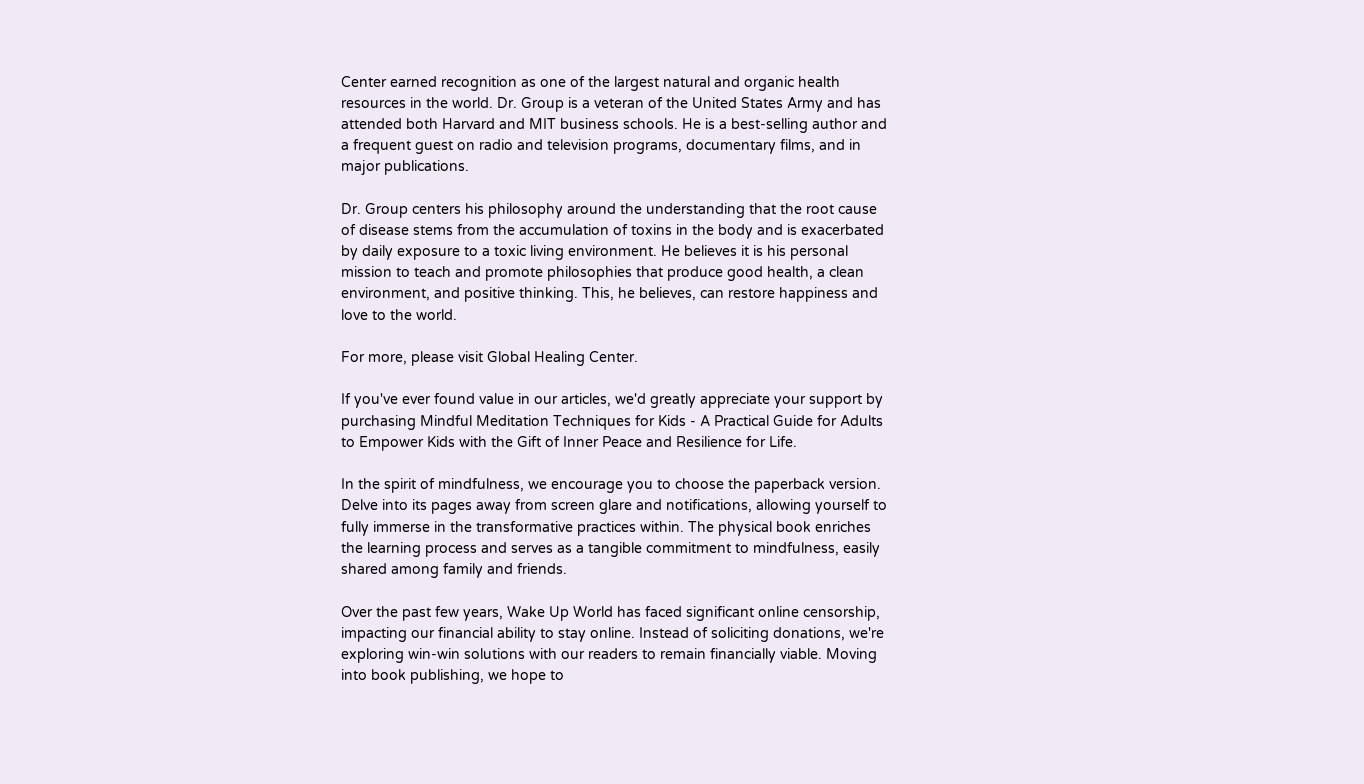Center earned recognition as one of the largest natural and organic health resources in the world. Dr. Group is a veteran of the United States Army and has attended both Harvard and MIT business schools. He is a best-selling author and a frequent guest on radio and television programs, documentary films, and in major publications.

Dr. Group centers his philosophy around the understanding that the root cause of disease stems from the accumulation of toxins in the body and is exacerbated by daily exposure to a toxic living environment. He believes it is his personal mission to teach and promote philosophies that produce good health, a clean environment, and positive thinking. This, he believes, can restore happiness and love to the world.

For more, please visit Global Healing Center.

If you've ever found value in our articles, we'd greatly appreciate your support by purchasing Mindful Meditation Techniques for Kids - A Practical Guide for Adults to Empower Kids with the Gift of Inner Peace and Resilience for Life.

In the spirit of mindfulness, we encourage you to choose the paperback version. Delve into its pages away from screen glare and notifications, allowing yourself to fully immerse in the transformative practices within. The physical book enriches the learning process and serves as a tangible commitment to mindfulness, easily shared among family and friends.

Over the past few years, Wake Up World has faced significant online censorship, impacting our financial ability to stay online. Instead of soliciting donations, we're exploring win-win solutions with our readers to remain financially viable. Moving into book publishing, we hope to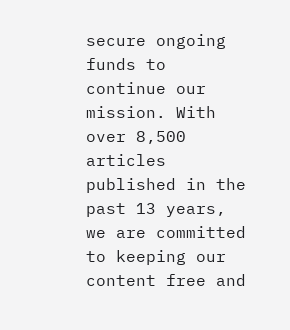secure ongoing funds to continue our mission. With over 8,500 articles published in the past 13 years, we are committed to keeping our content free and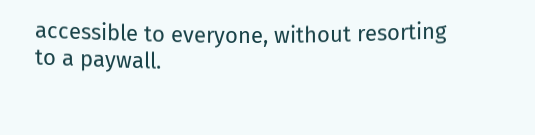accessible to everyone, without resorting to a paywall.